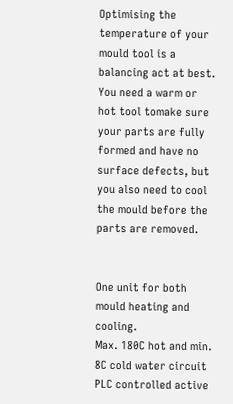Optimising the temperature of your mould tool is a balancing act at best. You need a warm or hot tool tomake sure your parts are fully formed and have no surface defects, but you also need to cool the mould before the parts are removed.


One unit for both mould heating and cooling.
Max. 180C hot and min. 8C cold water circuit
PLC controlled active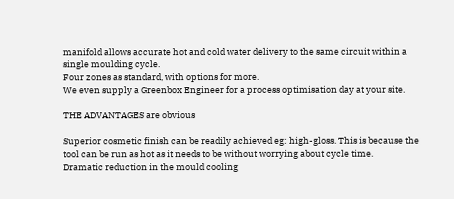manifold allows accurate hot and cold water delivery to the same circuit within a single moulding cycle.
Four zones as standard, with options for more.
We even supply a Greenbox Engineer for a process optimisation day at your site.

THE ADVANTAGES are obvious

Superior cosmetic finish can be readily achieved eg: high-gloss. This is because the tool can be run as hot as it needs to be without worrying about cycle time.
Dramatic reduction in the mould cooling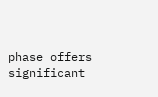phase offers significant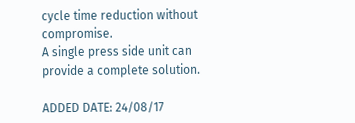cycle time reduction without compromise.
A single press side unit can provide a complete solution.

ADDED DATE: 24/08/17